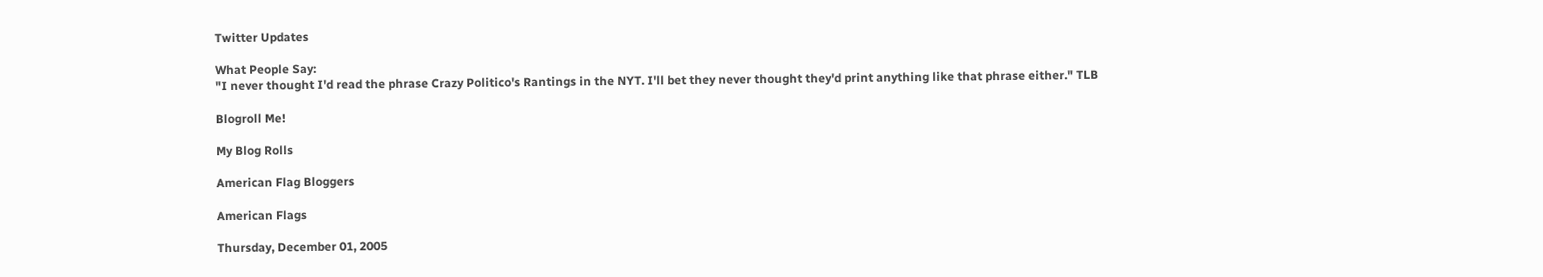Twitter Updates

What People Say:
"I never thought I'd read the phrase Crazy Politico's Rantings in the NYT. I'll bet they never thought they'd print anything like that phrase either." TLB

Blogroll Me!

My Blog Rolls

American Flag Bloggers

American Flags

Thursday, December 01, 2005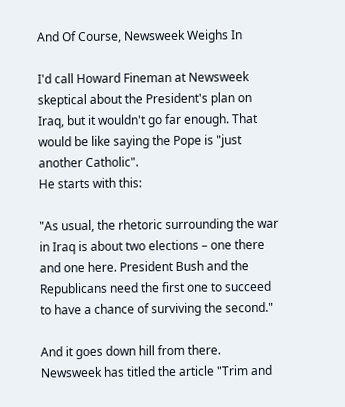And Of Course, Newsweek Weighs In

I'd call Howard Fineman at Newsweek skeptical about the President's plan on Iraq, but it wouldn't go far enough. That would be like saying the Pope is "just another Catholic".
He starts with this:

"As usual, the rhetoric surrounding the war in Iraq is about two elections – one there and one here. President Bush and the Republicans need the first one to succeed to have a chance of surviving the second."

And it goes down hill from there. Newsweek has titled the article "Trim and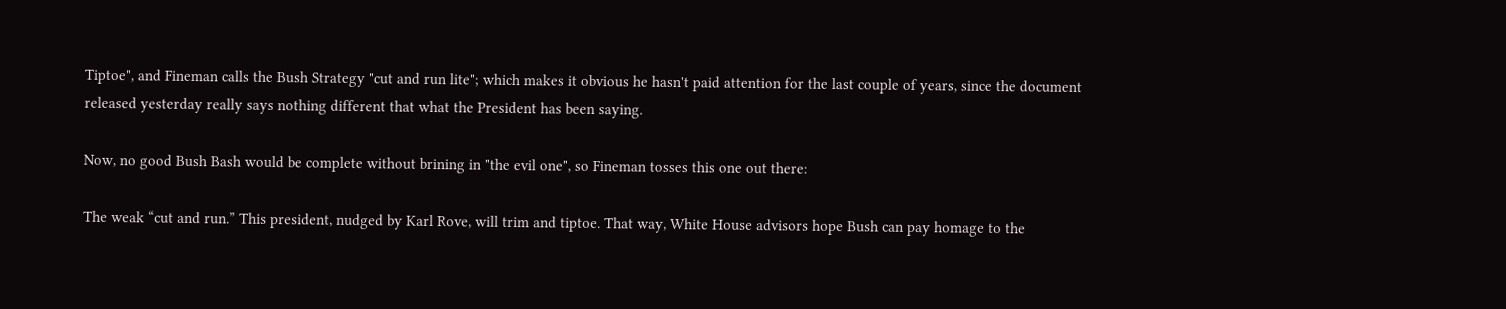Tiptoe", and Fineman calls the Bush Strategy "cut and run lite"; which makes it obvious he hasn't paid attention for the last couple of years, since the document released yesterday really says nothing different that what the President has been saying.

Now, no good Bush Bash would be complete without brining in "the evil one", so Fineman tosses this one out there:

The weak “cut and run.” This president, nudged by Karl Rove, will trim and tiptoe. That way, White House advisors hope Bush can pay homage to the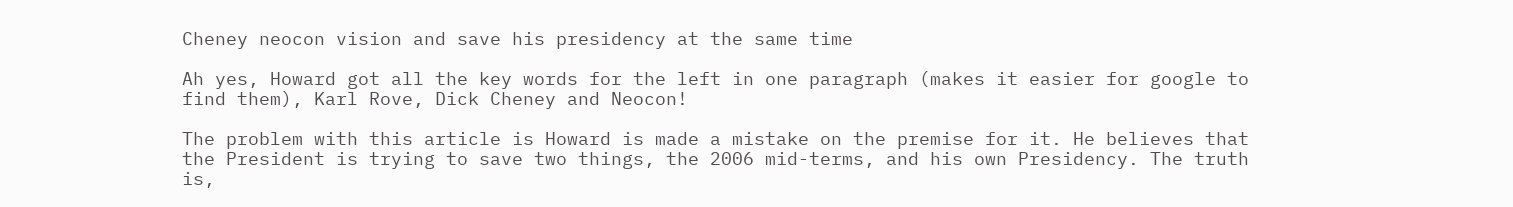Cheney neocon vision and save his presidency at the same time

Ah yes, Howard got all the key words for the left in one paragraph (makes it easier for google to find them), Karl Rove, Dick Cheney and Neocon!

The problem with this article is Howard is made a mistake on the premise for it. He believes that the President is trying to save two things, the 2006 mid-terms, and his own Presidency. The truth is,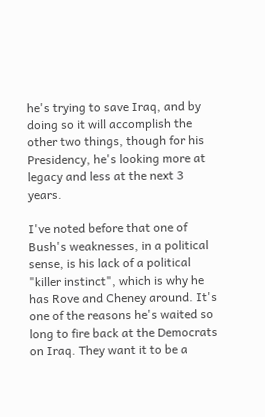he's trying to save Iraq, and by doing so it will accomplish the other two things, though for his Presidency, he's looking more at legacy and less at the next 3 years.

I've noted before that one of Bush's weaknesses, in a political sense, is his lack of a political "killer instinct", which is why he has Rove and Cheney around. It's one of the reasons he's waited so long to fire back at the Democrats on Iraq. They want it to be a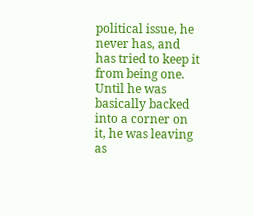political issue, he never has, and has tried to keep it from being one. Until he was basically backed into a corner on it, he was leaving as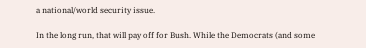a national/world security issue.

In the long run, that will pay off for Bush. While the Democrats (and some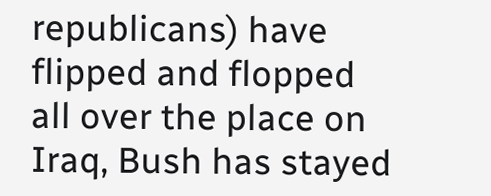republicans) have flipped and flopped all over the place on Iraq, Bush has stayed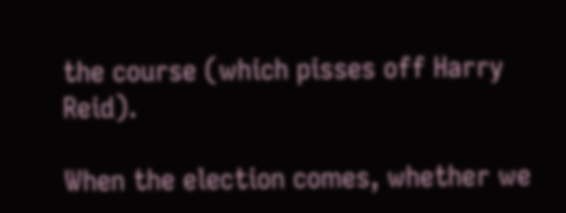the course (which pisses off Harry Reid).

When the election comes, whether we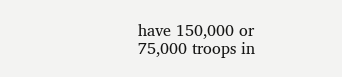have 150,000 or 75,000 troops in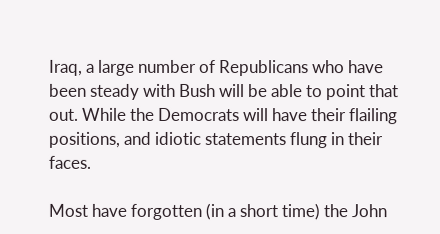Iraq, a large number of Republicans who have been steady with Bush will be able to point that out. While the Democrats will have their flailing positions, and idiotic statements flung in their faces.

Most have forgotten (in a short time) the John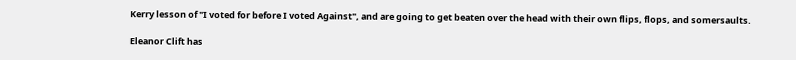Kerry lesson of "I voted for before I voted Against", and are going to get beaten over the head with their own flips, flops, and somersaults.

Eleanor Clift has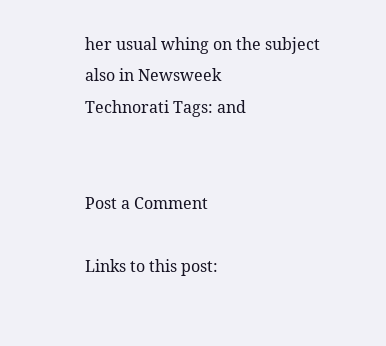her usual whing on the subject also in Newsweek
Technorati Tags: and


Post a Comment

Links to this post: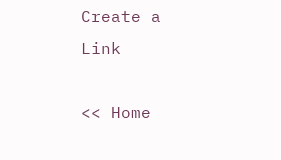Create a Link

<< Home